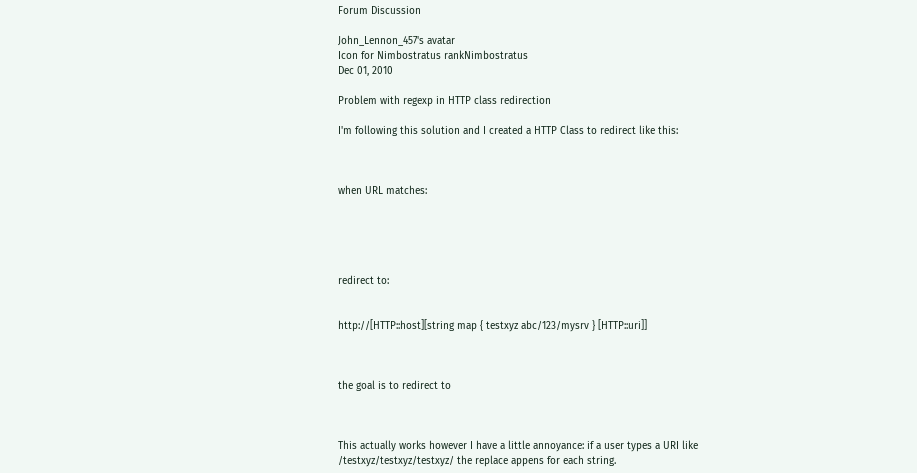Forum Discussion

John_Lennon_457's avatar
Icon for Nimbostratus rankNimbostratus
Dec 01, 2010

Problem with regexp in HTTP class redirection

I'm following this solution and I created a HTTP Class to redirect like this:



when URL matches:





redirect to:


http://[HTTP::host][string map { testxyz abc/123/mysrv } [HTTP::uri]]



the goal is to redirect to



This actually works however I have a little annoyance: if a user types a URI like /testxyz/testxyz/testxyz/ the replace appens for each string.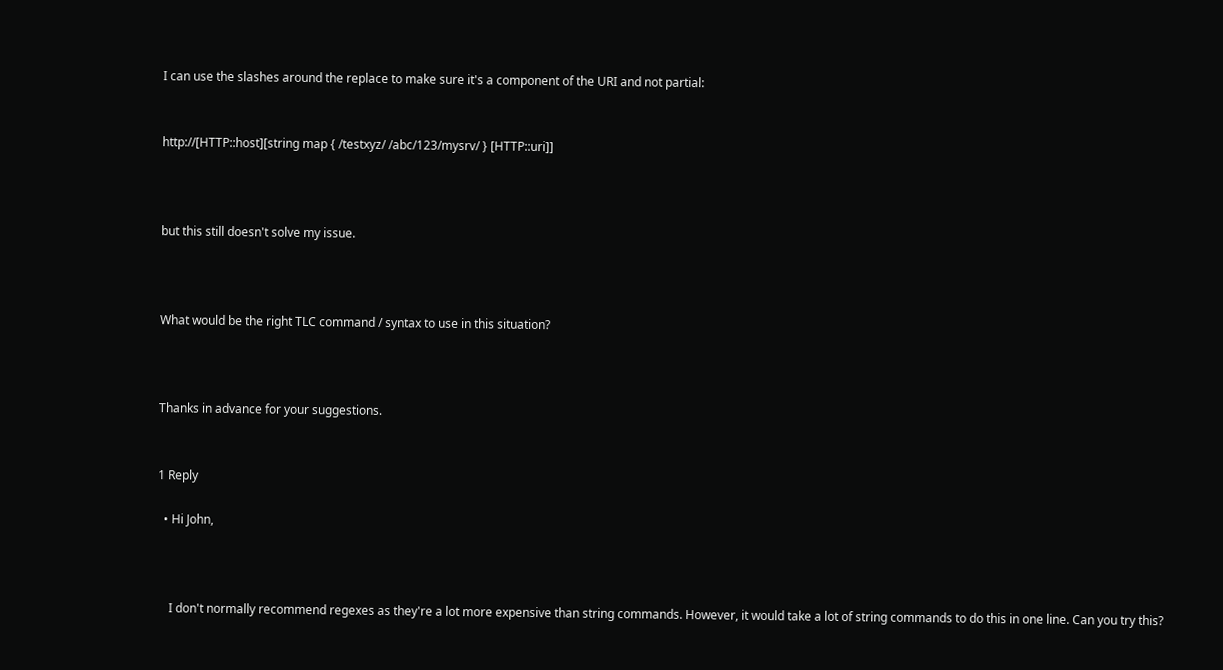I can use the slashes around the replace to make sure it's a component of the URI and not partial:


http://[HTTP::host][string map { /testxyz/ /abc/123/mysrv/ } [HTTP::uri]]



but this still doesn't solve my issue.



What would be the right TLC command / syntax to use in this situation?



Thanks in advance for your suggestions.


1 Reply

  • Hi John,



    I don't normally recommend regexes as they're a lot more expensive than string commands. However, it would take a lot of string commands to do this in one line. Can you try this?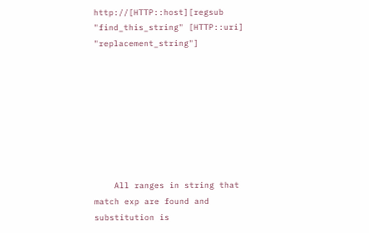http://[HTTP::host][regsub "find_this_string" [HTTP::uri] "replacement_string"]








    All ranges in string that match exp are found and substitution is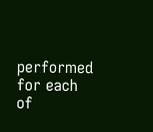performed for each of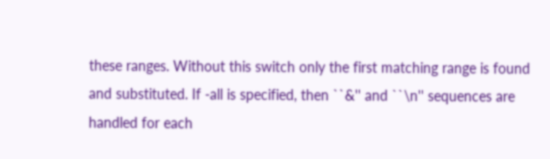these ranges. Without this switch only the first matching range is found and substituted. If -all is specified, then ``&'' and ``\n'' sequences are handled for each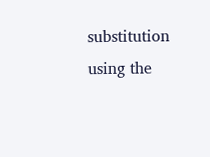substitution using the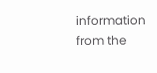information from the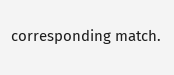corresponding match.